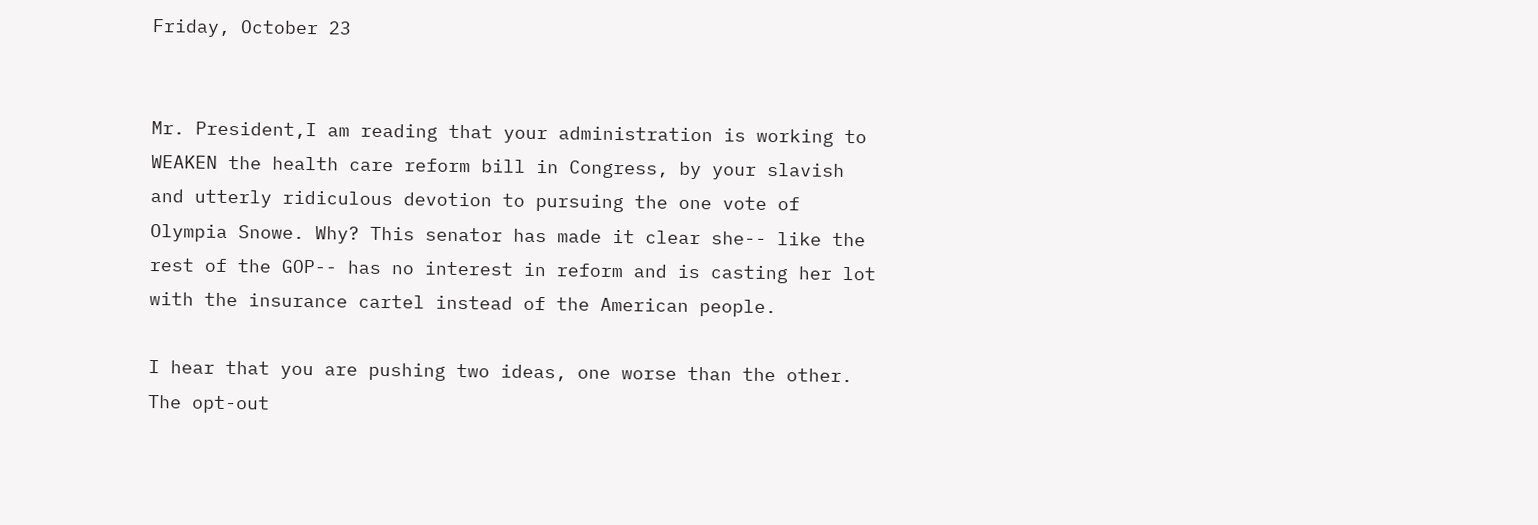Friday, October 23


Mr. President,I am reading that your administration is working to WEAKEN the health care reform bill in Congress, by your slavish and utterly ridiculous devotion to pursuing the one vote of Olympia Snowe. Why? This senator has made it clear she-- like the rest of the GOP-- has no interest in reform and is casting her lot with the insurance cartel instead of the American people.

I hear that you are pushing two ideas, one worse than the other. The opt-out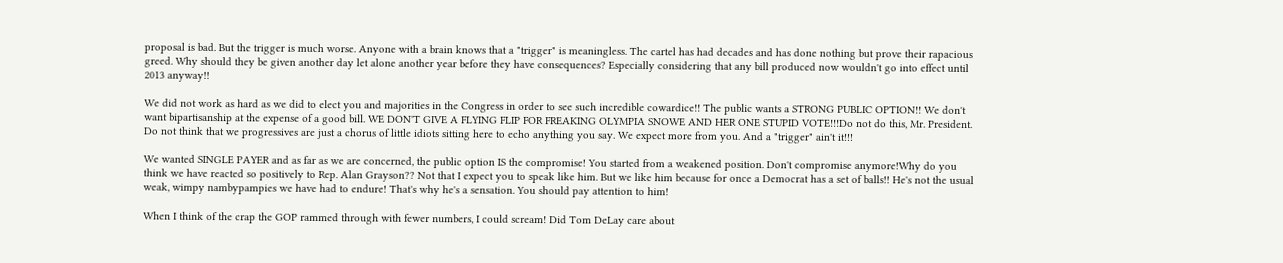proposal is bad. But the trigger is much worse. Anyone with a brain knows that a "trigger" is meaningless. The cartel has had decades and has done nothing but prove their rapacious greed. Why should they be given another day let alone another year before they have consequences? Especially considering that any bill produced now wouldn't go into effect until 2013 anyway!!

We did not work as hard as we did to elect you and majorities in the Congress in order to see such incredible cowardice!! The public wants a STRONG PUBLIC OPTION!! We don't want bipartisanship at the expense of a good bill. WE DON'T GIVE A FLYING FLIP FOR FREAKING OLYMPIA SNOWE AND HER ONE STUPID VOTE!!!Do not do this, Mr. President. Do not think that we progressives are just a chorus of little idiots sitting here to echo anything you say. We expect more from you. And a "trigger" ain't it!!!

We wanted SINGLE PAYER and as far as we are concerned, the public option IS the compromise! You started from a weakened position. Don't compromise anymore!Why do you think we have reacted so positively to Rep. Alan Grayson?? Not that I expect you to speak like him. But we like him because for once a Democrat has a set of balls!! He's not the usual weak, wimpy nambypampies we have had to endure! That's why he's a sensation. You should pay attention to him!

When I think of the crap the GOP rammed through with fewer numbers, I could scream! Did Tom DeLay care about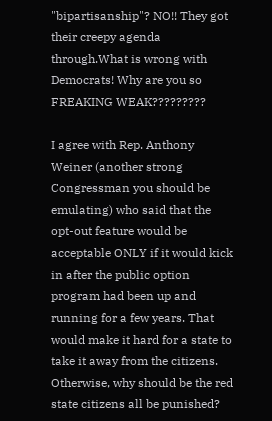"bipartisanship"? NO!! They got their creepy agenda through.What is wrong with Democrats! Why are you so FREAKING WEAK?????????

I agree with Rep. Anthony Weiner (another strong Congressman you should be emulating) who said that the opt-out feature would be acceptable ONLY if it would kick in after the public option program had been up and running for a few years. That would make it hard for a state to take it away from the citizens. Otherwise, why should be the red state citizens all be punished?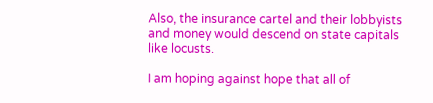Also, the insurance cartel and their lobbyists and money would descend on state capitals like locusts.

I am hoping against hope that all of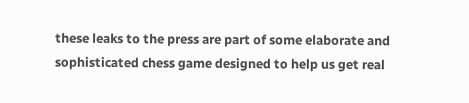these leaks to the press are part of some elaborate and sophisticated chess game designed to help us get real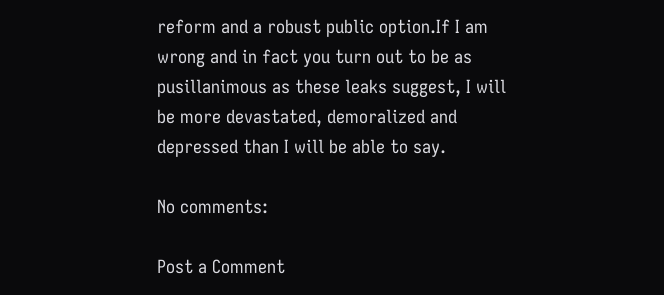reform and a robust public option.If I am wrong and in fact you turn out to be as pusillanimous as these leaks suggest, I will be more devastated, demoralized and depressed than I will be able to say.

No comments:

Post a Comment